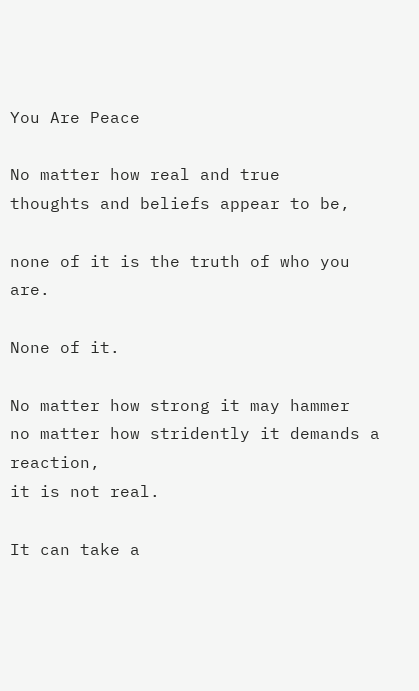You Are Peace

No matter how real and true
thoughts and beliefs appear to be,

none of it is the truth of who you are.

None of it.

No matter how strong it may hammer
no matter how stridently it demands a reaction,
it is not real.

It can take a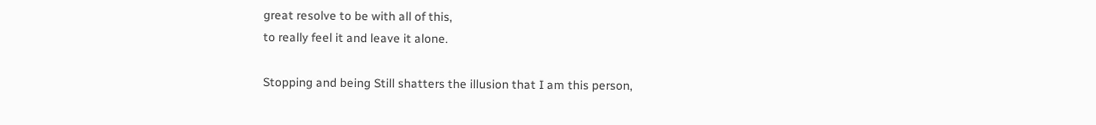great resolve to be with all of this,
to really feel it and leave it alone.

Stopping and being Still shatters the illusion that I am this person,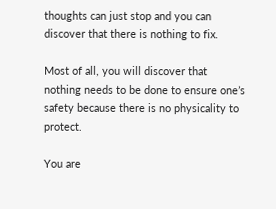thoughts can just stop and you can discover that there is nothing to fix.

Most of all, you will discover that nothing needs to be done to ensure one’s safety because there is no physicality to protect.

You are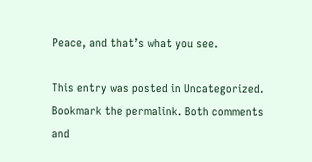Peace, and that’s what you see.

This entry was posted in Uncategorized. Bookmark the permalink. Both comments and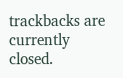trackbacks are currently closed.